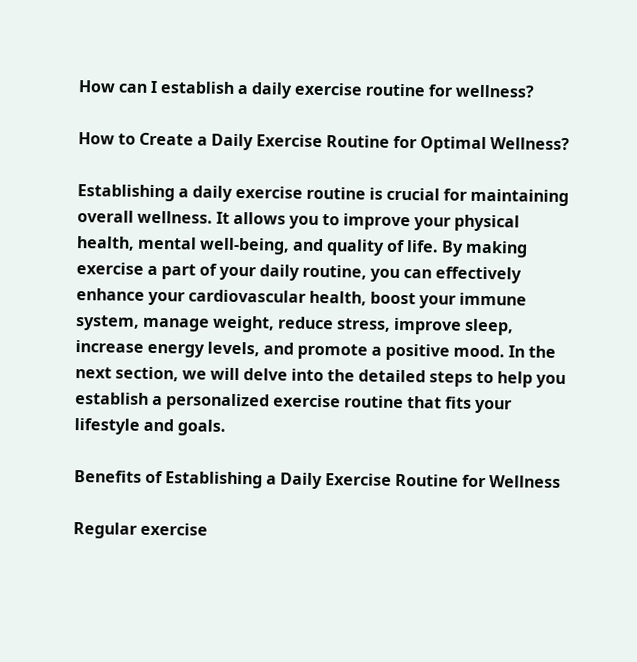How can I establish a daily exercise routine for wellness?

How to Create a Daily Exercise Routine for Optimal Wellness?

Establishing a daily exercise routine is crucial for maintaining overall wellness. It allows you to improve your physical health, mental well-being, and quality of life. By making exercise a part of your daily routine, you can effectively enhance your cardiovascular health, boost your immune system, manage weight, reduce stress, improve sleep, increase energy levels, and promote a positive mood. In the next section, we will delve into the detailed steps to help you establish a personalized exercise routine that fits your lifestyle and goals.

Benefits of Establishing a Daily Exercise Routine for Wellness

Regular exercise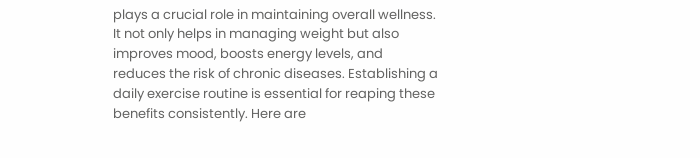plays a crucial role in maintaining overall wellness. It not only helps in managing weight but also improves mood, boosts energy levels, and reduces the risk of chronic diseases. Establishing a daily exercise routine is essential for reaping these benefits consistently. Here are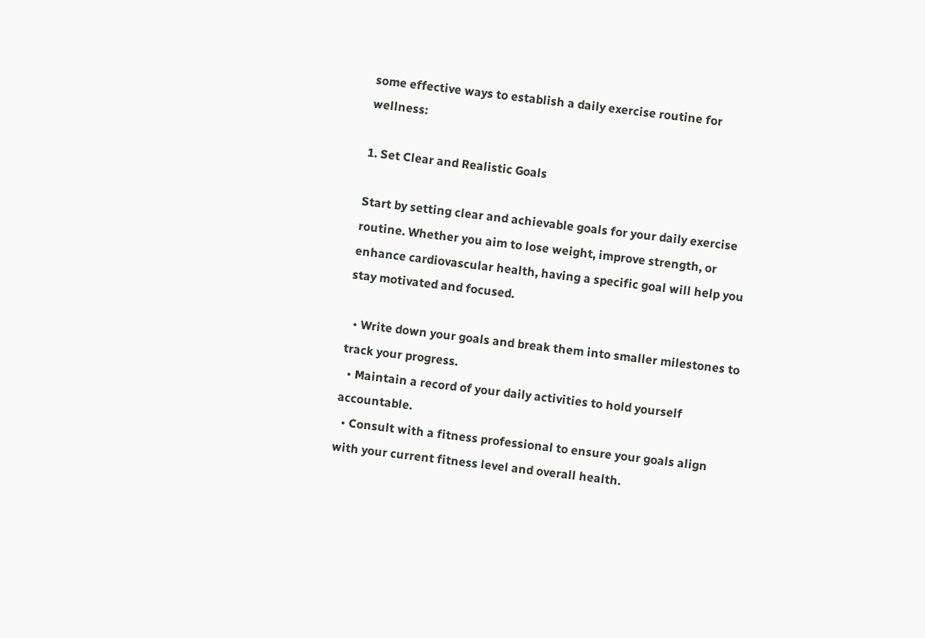some effective ways to establish a daily exercise routine for wellness:

1. Set Clear and Realistic Goals

Start by setting clear and achievable goals for your daily exercise routine. Whether you aim to lose weight, improve strength, or enhance cardiovascular health, having a specific goal will help you stay motivated and focused.

  • Write down your goals and break them into smaller milestones to track your progress.
  • Maintain a record of your daily activities to hold yourself accountable.
  • Consult with a fitness professional to ensure your goals align with your current fitness level and overall health.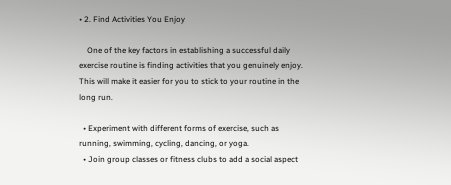• 2. Find Activities You Enjoy

    One of the key factors in establishing a successful daily exercise routine is finding activities that you genuinely enjoy. This will make it easier for you to stick to your routine in the long run.

  • Experiment with different forms of exercise, such as running, swimming, cycling, dancing, or yoga.
  • Join group classes or fitness clubs to add a social aspect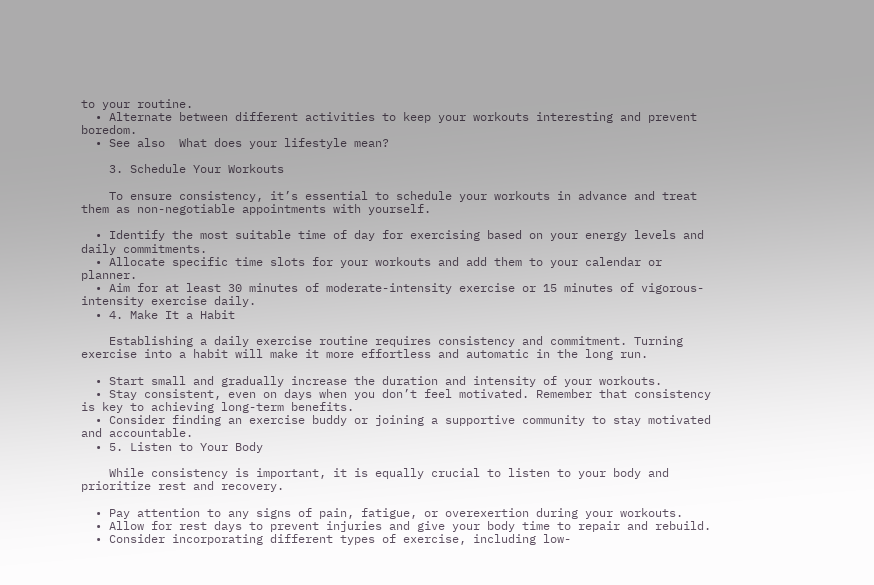to your routine.
  • Alternate between different activities to keep your workouts interesting and prevent boredom.
  • See also  What does your lifestyle mean?

    3. Schedule Your Workouts

    To ensure consistency, it’s essential to schedule your workouts in advance and treat them as non-negotiable appointments with yourself.

  • Identify the most suitable time of day for exercising based on your energy levels and daily commitments.
  • Allocate specific time slots for your workouts and add them to your calendar or planner.
  • Aim for at least 30 minutes of moderate-intensity exercise or 15 minutes of vigorous-intensity exercise daily.
  • 4. Make It a Habit

    Establishing a daily exercise routine requires consistency and commitment. Turning exercise into a habit will make it more effortless and automatic in the long run.

  • Start small and gradually increase the duration and intensity of your workouts.
  • Stay consistent, even on days when you don’t feel motivated. Remember that consistency is key to achieving long-term benefits.
  • Consider finding an exercise buddy or joining a supportive community to stay motivated and accountable.
  • 5. Listen to Your Body

    While consistency is important, it is equally crucial to listen to your body and prioritize rest and recovery.

  • Pay attention to any signs of pain, fatigue, or overexertion during your workouts.
  • Allow for rest days to prevent injuries and give your body time to repair and rebuild.
  • Consider incorporating different types of exercise, including low-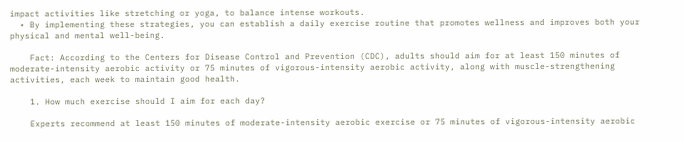impact activities like stretching or yoga, to balance intense workouts.
  • By implementing these strategies, you can establish a daily exercise routine that promotes wellness and improves both your physical and mental well-being.

    Fact: According to the Centers for Disease Control and Prevention (CDC), adults should aim for at least 150 minutes of moderate-intensity aerobic activity or 75 minutes of vigorous-intensity aerobic activity, along with muscle-strengthening activities, each week to maintain good health.

    1. How much exercise should I aim for each day?

    Experts recommend at least 150 minutes of moderate-intensity aerobic exercise or 75 minutes of vigorous-intensity aerobic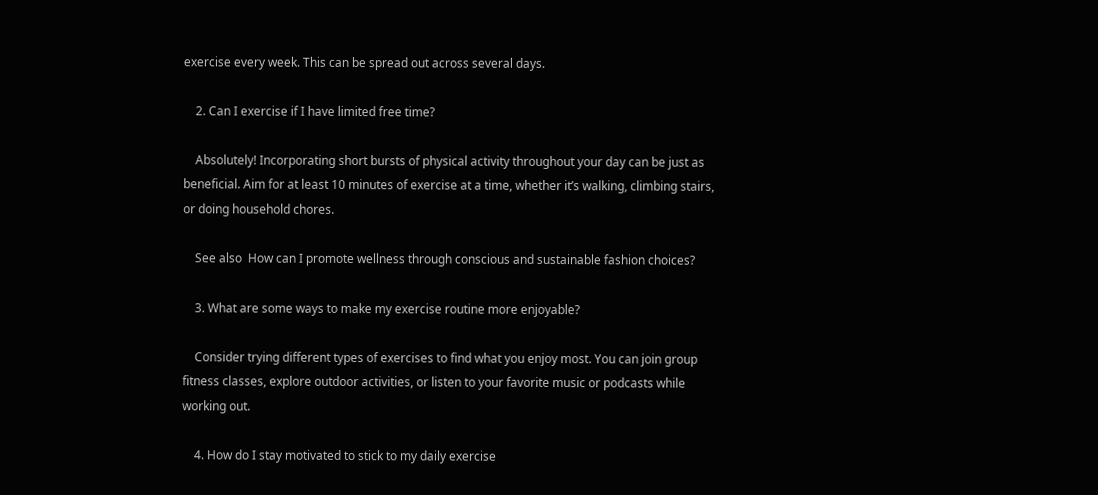exercise every week. This can be spread out across several days.

    2. Can I exercise if I have limited free time?

    Absolutely! Incorporating short bursts of physical activity throughout your day can be just as beneficial. Aim for at least 10 minutes of exercise at a time, whether it’s walking, climbing stairs, or doing household chores.

    See also  How can I promote wellness through conscious and sustainable fashion choices?

    3. What are some ways to make my exercise routine more enjoyable?

    Consider trying different types of exercises to find what you enjoy most. You can join group fitness classes, explore outdoor activities, or listen to your favorite music or podcasts while working out.

    4. How do I stay motivated to stick to my daily exercise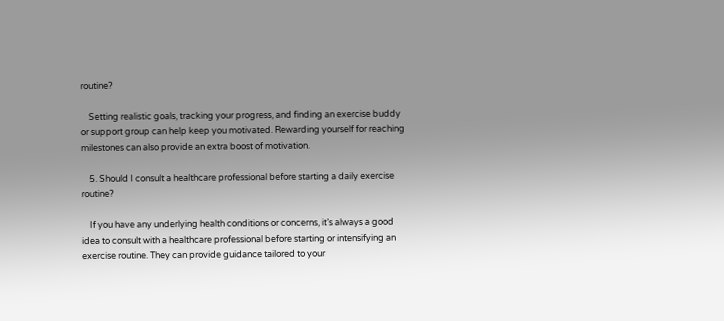routine?

    Setting realistic goals, tracking your progress, and finding an exercise buddy or support group can help keep you motivated. Rewarding yourself for reaching milestones can also provide an extra boost of motivation.

    5. Should I consult a healthcare professional before starting a daily exercise routine?

    If you have any underlying health conditions or concerns, it’s always a good idea to consult with a healthcare professional before starting or intensifying an exercise routine. They can provide guidance tailored to your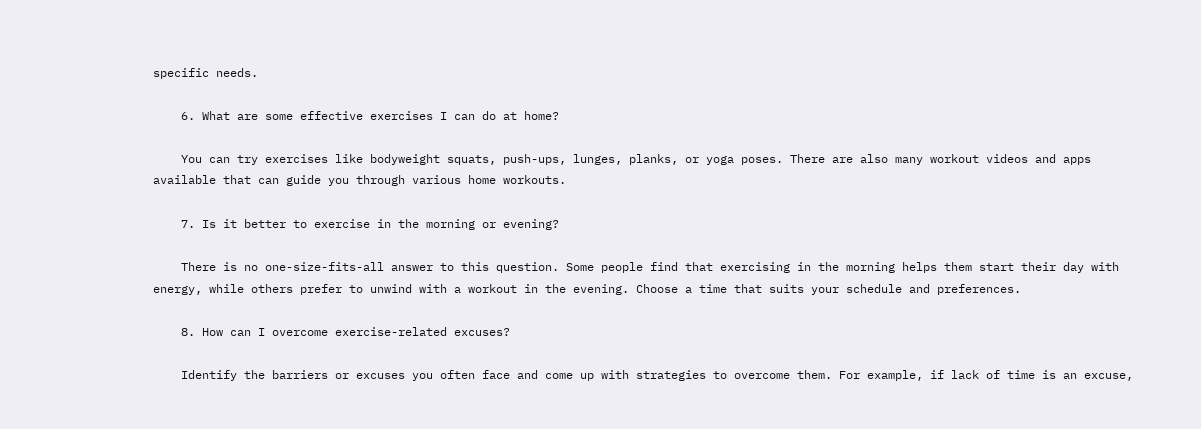specific needs.

    6. What are some effective exercises I can do at home?

    You can try exercises like bodyweight squats, push-ups, lunges, planks, or yoga poses. There are also many workout videos and apps available that can guide you through various home workouts.

    7. Is it better to exercise in the morning or evening?

    There is no one-size-fits-all answer to this question. Some people find that exercising in the morning helps them start their day with energy, while others prefer to unwind with a workout in the evening. Choose a time that suits your schedule and preferences.

    8. How can I overcome exercise-related excuses?

    Identify the barriers or excuses you often face and come up with strategies to overcome them. For example, if lack of time is an excuse,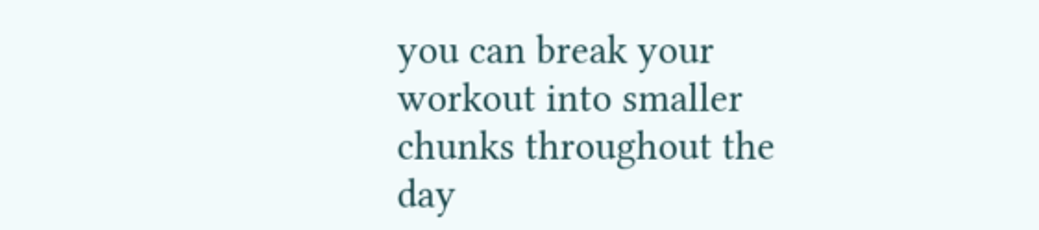you can break your workout into smaller chunks throughout the day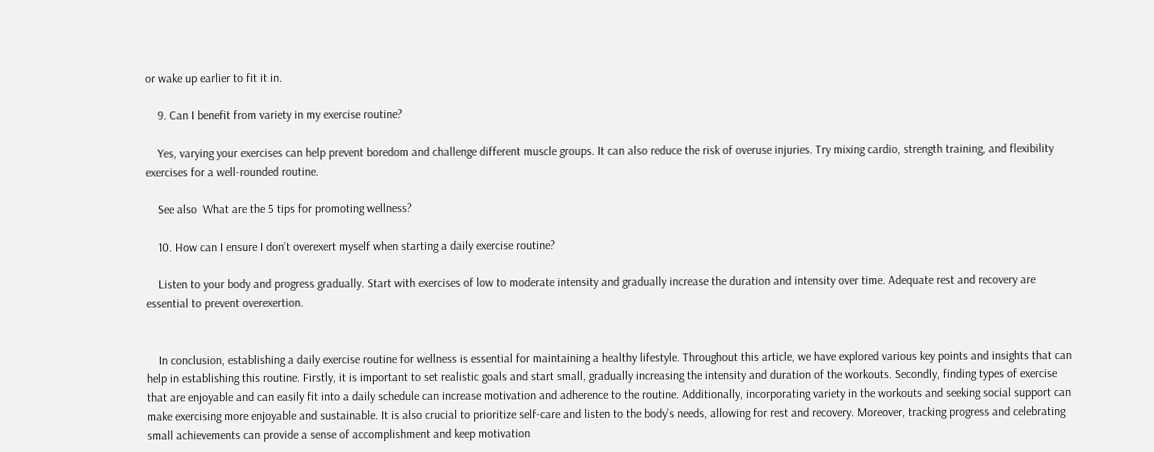or wake up earlier to fit it in.

    9. Can I benefit from variety in my exercise routine?

    Yes, varying your exercises can help prevent boredom and challenge different muscle groups. It can also reduce the risk of overuse injuries. Try mixing cardio, strength training, and flexibility exercises for a well-rounded routine.

    See also  What are the 5 tips for promoting wellness?

    10. How can I ensure I don’t overexert myself when starting a daily exercise routine?

    Listen to your body and progress gradually. Start with exercises of low to moderate intensity and gradually increase the duration and intensity over time. Adequate rest and recovery are essential to prevent overexertion.


    In conclusion, establishing a daily exercise routine for wellness is essential for maintaining a healthy lifestyle. Throughout this article, we have explored various key points and insights that can help in establishing this routine. Firstly, it is important to set realistic goals and start small, gradually increasing the intensity and duration of the workouts. Secondly, finding types of exercise that are enjoyable and can easily fit into a daily schedule can increase motivation and adherence to the routine. Additionally, incorporating variety in the workouts and seeking social support can make exercising more enjoyable and sustainable. It is also crucial to prioritize self-care and listen to the body’s needs, allowing for rest and recovery. Moreover, tracking progress and celebrating small achievements can provide a sense of accomplishment and keep motivation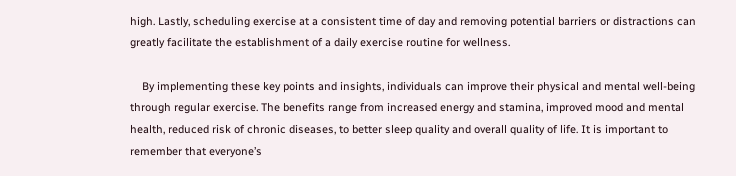high. Lastly, scheduling exercise at a consistent time of day and removing potential barriers or distractions can greatly facilitate the establishment of a daily exercise routine for wellness.

    By implementing these key points and insights, individuals can improve their physical and mental well-being through regular exercise. The benefits range from increased energy and stamina, improved mood and mental health, reduced risk of chronic diseases, to better sleep quality and overall quality of life. It is important to remember that everyone’s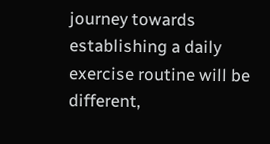journey towards establishing a daily exercise routine will be different,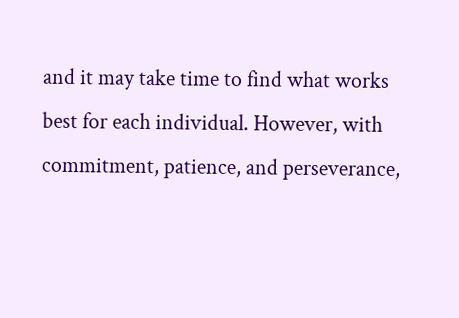and it may take time to find what works best for each individual. However, with commitment, patience, and perseverance,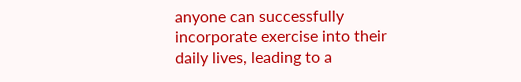anyone can successfully incorporate exercise into their daily lives, leading to a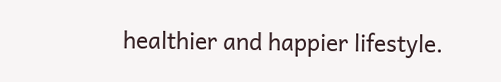healthier and happier lifestyle.